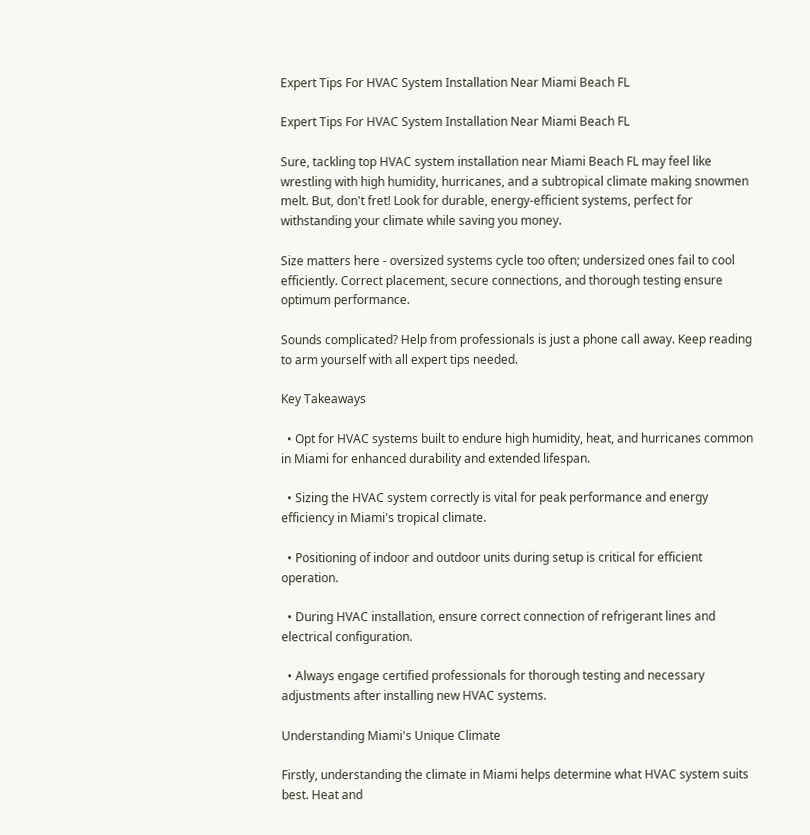Expert Tips For HVAC System Installation Near Miami Beach FL

Expert Tips For HVAC System Installation Near Miami Beach FL

Sure, tackling top HVAC system installation near Miami Beach FL may feel like wrestling with high humidity, hurricanes, and a subtropical climate making snowmen melt. But, don't fret! Look for durable, energy-efficient systems, perfect for withstanding your climate while saving you money.

Size matters here - oversized systems cycle too often; undersized ones fail to cool efficiently. Correct placement, secure connections, and thorough testing ensure optimum performance.

Sounds complicated? Help from professionals is just a phone call away. Keep reading to arm yourself with all expert tips needed.

Key Takeaways

  • Opt for HVAC systems built to endure high humidity, heat, and hurricanes common in Miami for enhanced durability and extended lifespan.

  • Sizing the HVAC system correctly is vital for peak performance and energy efficiency in Miami's tropical climate.

  • Positioning of indoor and outdoor units during setup is critical for efficient operation.

  • During HVAC installation, ensure correct connection of refrigerant lines and electrical configuration.

  • Always engage certified professionals for thorough testing and necessary adjustments after installing new HVAC systems.

Understanding Miami's Unique Climate

Firstly, understanding the climate in Miami helps determine what HVAC system suits best. Heat and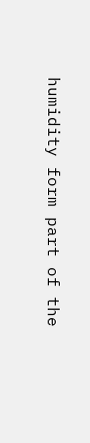humidity form part of the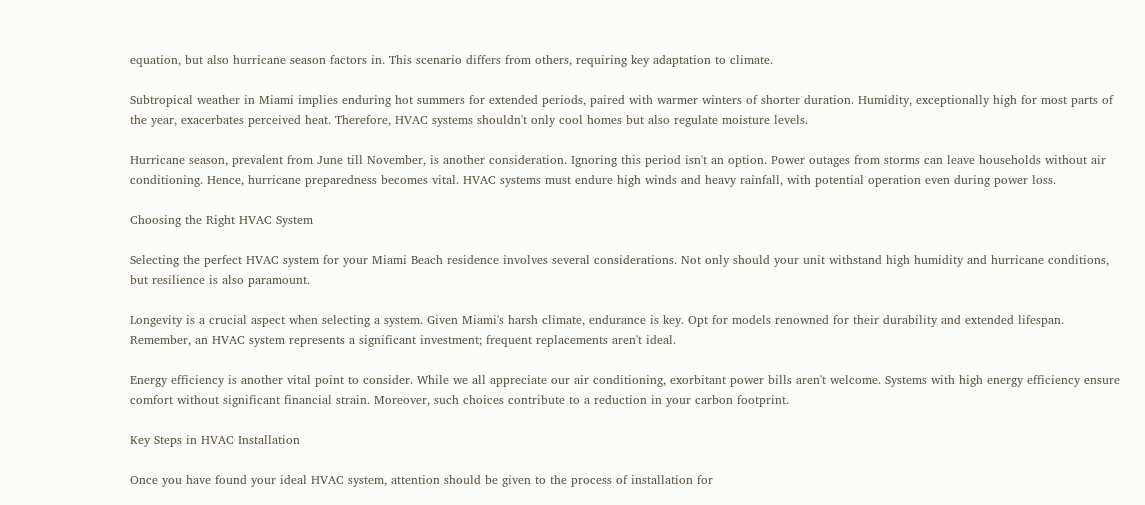equation, but also hurricane season factors in. This scenario differs from others, requiring key adaptation to climate.

Subtropical weather in Miami implies enduring hot summers for extended periods, paired with warmer winters of shorter duration. Humidity, exceptionally high for most parts of the year, exacerbates perceived heat. Therefore, HVAC systems shouldn't only cool homes but also regulate moisture levels.

Hurricane season, prevalent from June till November, is another consideration. Ignoring this period isn't an option. Power outages from storms can leave households without air conditioning. Hence, hurricane preparedness becomes vital. HVAC systems must endure high winds and heavy rainfall, with potential operation even during power loss.

Choosing the Right HVAC System

Selecting the perfect HVAC system for your Miami Beach residence involves several considerations. Not only should your unit withstand high humidity and hurricane conditions, but resilience is also paramount.

Longevity is a crucial aspect when selecting a system. Given Miami's harsh climate, endurance is key. Opt for models renowned for their durability and extended lifespan. Remember, an HVAC system represents a significant investment; frequent replacements aren't ideal.

Energy efficiency is another vital point to consider. While we all appreciate our air conditioning, exorbitant power bills aren't welcome. Systems with high energy efficiency ensure comfort without significant financial strain. Moreover, such choices contribute to a reduction in your carbon footprint.

Key Steps in HVAC Installation

Once you have found your ideal HVAC system, attention should be given to the process of installation for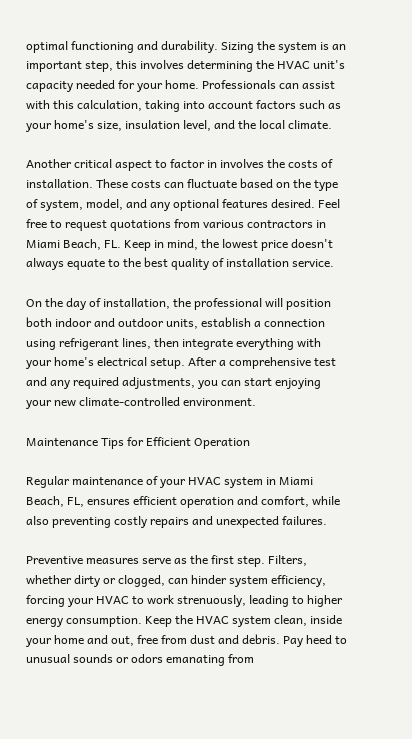optimal functioning and durability. Sizing the system is an important step, this involves determining the HVAC unit's capacity needed for your home. Professionals can assist with this calculation, taking into account factors such as your home's size, insulation level, and the local climate.

Another critical aspect to factor in involves the costs of installation. These costs can fluctuate based on the type of system, model, and any optional features desired. Feel free to request quotations from various contractors in Miami Beach, FL. Keep in mind, the lowest price doesn't always equate to the best quality of installation service.

On the day of installation, the professional will position both indoor and outdoor units, establish a connection using refrigerant lines, then integrate everything with your home's electrical setup. After a comprehensive test and any required adjustments, you can start enjoying your new climate-controlled environment.

Maintenance Tips for Efficient Operation

Regular maintenance of your HVAC system in Miami Beach, FL, ensures efficient operation and comfort, while also preventing costly repairs and unexpected failures.

Preventive measures serve as the first step. Filters, whether dirty or clogged, can hinder system efficiency, forcing your HVAC to work strenuously, leading to higher energy consumption. Keep the HVAC system clean, inside your home and out, free from dust and debris. Pay heed to unusual sounds or odors emanating from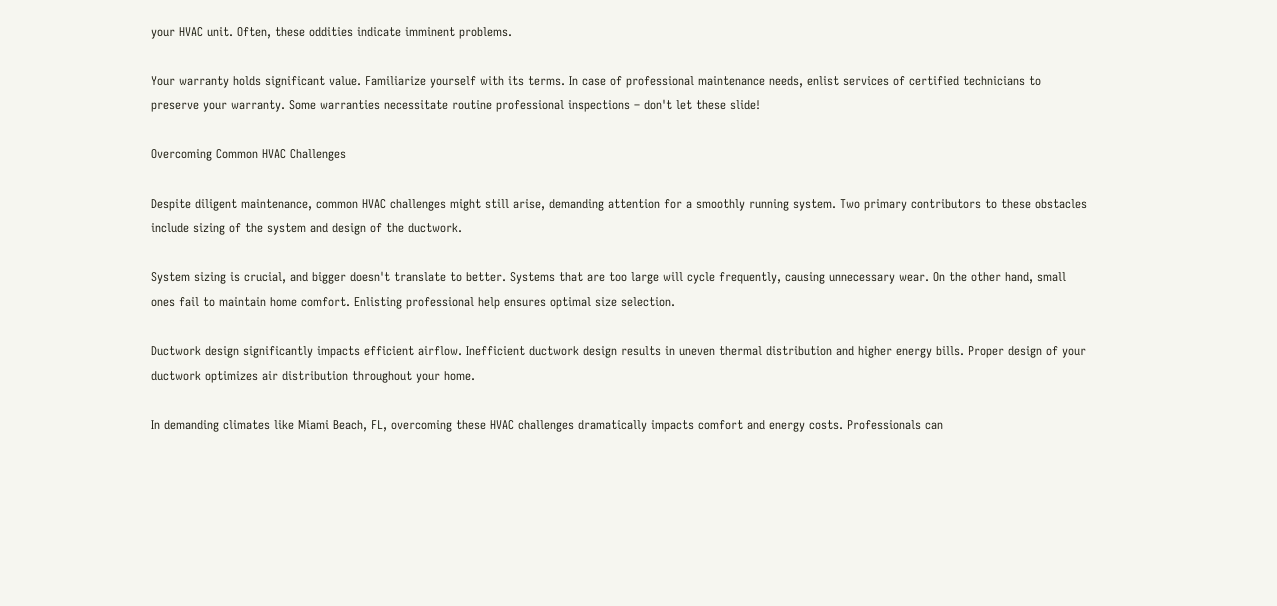your HVAC unit. Often, these oddities indicate imminent problems.

Your warranty holds significant value. Familiarize yourself with its terms. In case of professional maintenance needs, enlist services of certified technicians to preserve your warranty. Some warranties necessitate routine professional inspections – don't let these slide!

Overcoming Common HVAC Challenges

Despite diligent maintenance, common HVAC challenges might still arise, demanding attention for a smoothly running system. Two primary contributors to these obstacles include sizing of the system and design of the ductwork.

System sizing is crucial, and bigger doesn't translate to better. Systems that are too large will cycle frequently, causing unnecessary wear. On the other hand, small ones fail to maintain home comfort. Enlisting professional help ensures optimal size selection.

Ductwork design significantly impacts efficient airflow. Inefficient ductwork design results in uneven thermal distribution and higher energy bills. Proper design of your ductwork optimizes air distribution throughout your home.

In demanding climates like Miami Beach, FL, overcoming these HVAC challenges dramatically impacts comfort and energy costs. Professionals can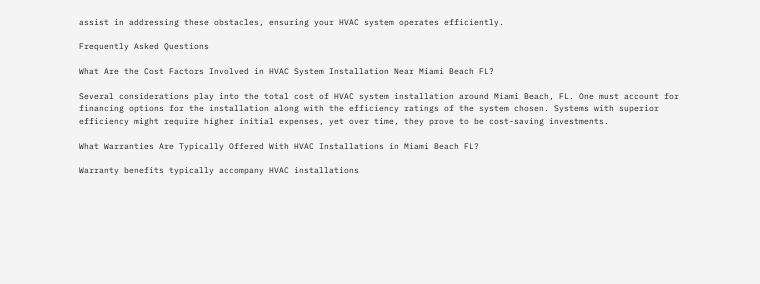assist in addressing these obstacles, ensuring your HVAC system operates efficiently.

Frequently Asked Questions

What Are the Cost Factors Involved in HVAC System Installation Near Miami Beach FL?

Several considerations play into the total cost of HVAC system installation around Miami Beach, FL. One must account for financing options for the installation along with the efficiency ratings of the system chosen. Systems with superior efficiency might require higher initial expenses, yet over time, they prove to be cost-saving investments.

What Warranties Are Typically Offered With HVAC Installations in Miami Beach FL?

Warranty benefits typically accompany HVAC installations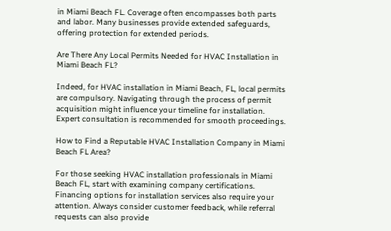in Miami Beach FL. Coverage often encompasses both parts and labor. Many businesses provide extended safeguards, offering protection for extended periods.

Are There Any Local Permits Needed for HVAC Installation in Miami Beach FL?

Indeed, for HVAC installation in Miami Beach, FL, local permits are compulsory. Navigating through the process of permit acquisition might influence your timeline for installation. Expert consultation is recommended for smooth proceedings.

How to Find a Reputable HVAC Installation Company in Miami Beach FL Area?

For those seeking HVAC installation professionals in Miami Beach FL, start with examining company certifications. Financing options for installation services also require your attention. Always consider customer feedback, while referral requests can also provide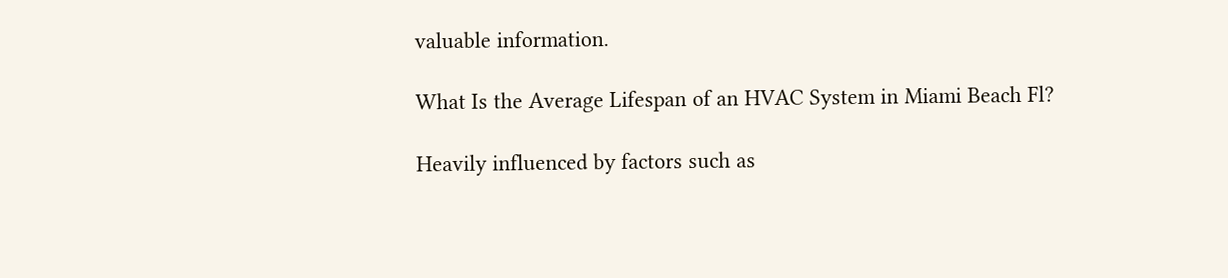valuable information.

What Is the Average Lifespan of an HVAC System in Miami Beach Fl?

Heavily influenced by factors such as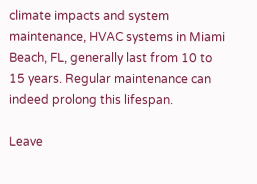climate impacts and system maintenance, HVAC systems in Miami Beach, FL, generally last from 10 to 15 years. Regular maintenance can indeed prolong this lifespan.

Leave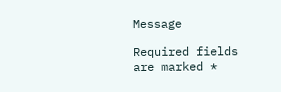Message

Required fields are marked *